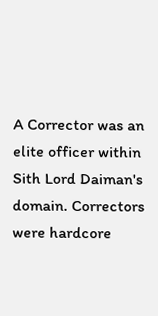A Corrector was an elite officer within Sith Lord Daiman's domain. Correctors were hardcore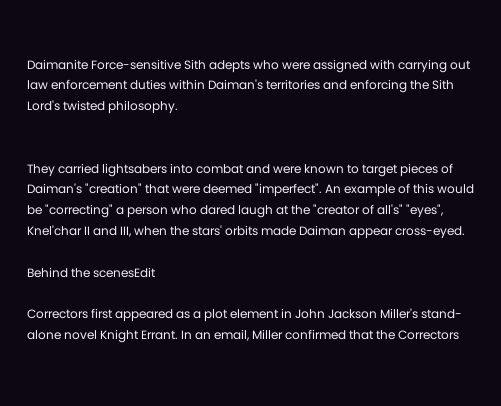Daimanite Force-sensitive Sith adepts who were assigned with carrying out law enforcement duties within Daiman's territories and enforcing the Sith Lord's twisted philosophy.


They carried lightsabers into combat and were known to target pieces of Daiman's "creation" that were deemed "imperfect". An example of this would be "correcting" a person who dared laugh at the "creator of all's" "eyes", Knel'char II and III, when the stars' orbits made Daiman appear cross-eyed.

Behind the scenesEdit

Correctors first appeared as a plot element in John Jackson Miller's stand-alone novel Knight Errant. In an email, Miller confirmed that the Correctors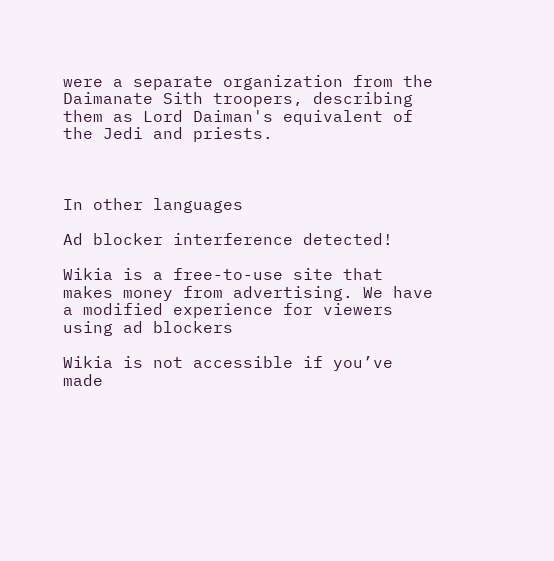were a separate organization from the Daimanate Sith troopers, describing them as Lord Daiman's equivalent of the Jedi and priests.



In other languages

Ad blocker interference detected!

Wikia is a free-to-use site that makes money from advertising. We have a modified experience for viewers using ad blockers

Wikia is not accessible if you’ve made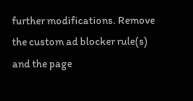further modifications. Remove the custom ad blocker rule(s) and the page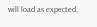will load as expected.